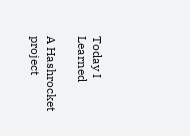Today I Learned

A Hashrocket project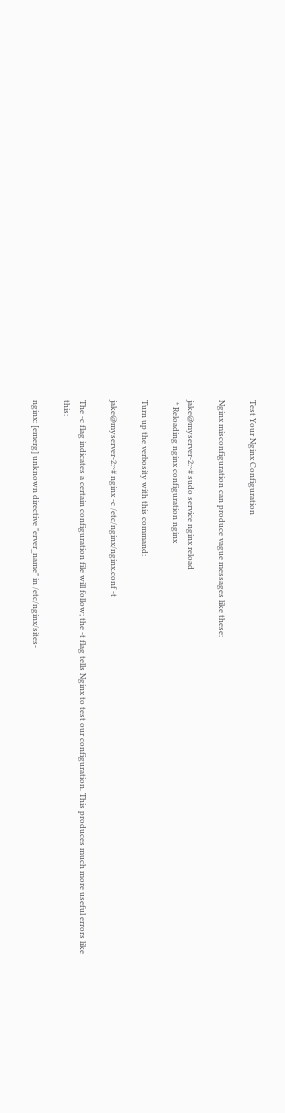Test Your Nginx Configuration

Nginx misconfiguration can produce vague messages like these:

jake@myserver-2:~# sudo service nginx reload
 * Reloading nginx configuration nginx

Turn up the verbosity with this command:

jake@myserver-2:~# nginx -c /etc/nginx/nginx.conf -t

The -c flag indicates a certain configuration file will follow; the -t flag tells Nginx to test our configuration. This produces much more useful errors like this:

nginx: [emerg] unknown directive "erver_name" in /etc/nginx/sites-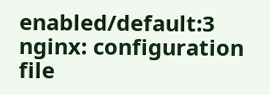enabled/default:3
nginx: configuration file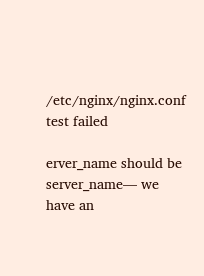/etc/nginx/nginx.conf test failed

erver_name should be server_name— we have an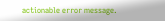actionable error message.